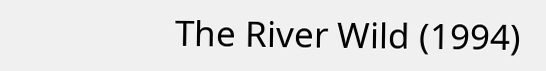The River Wild (1994)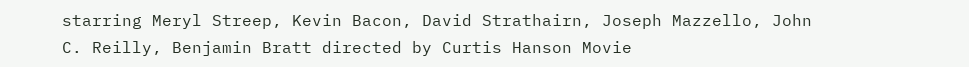starring Meryl Streep, Kevin Bacon, David Strathairn, Joseph Mazzello, John C. Reilly, Benjamin Bratt directed by Curtis Hanson Movie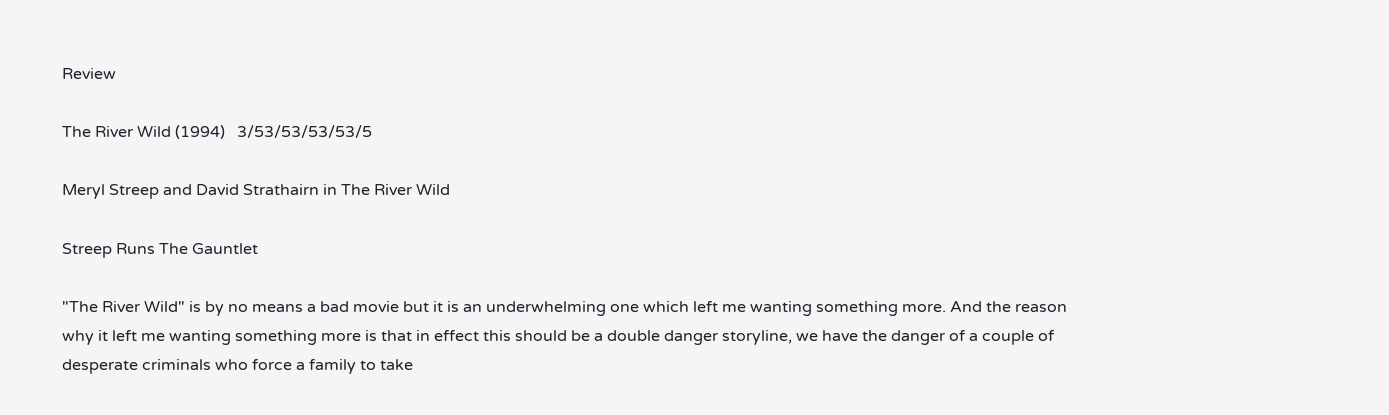Review

The River Wild (1994)   3/53/53/53/53/5

Meryl Streep and David Strathairn in The River Wild

Streep Runs The Gauntlet

"The River Wild" is by no means a bad movie but it is an underwhelming one which left me wanting something more. And the reason why it left me wanting something more is that in effect this should be a double danger storyline, we have the danger of a couple of desperate criminals who force a family to take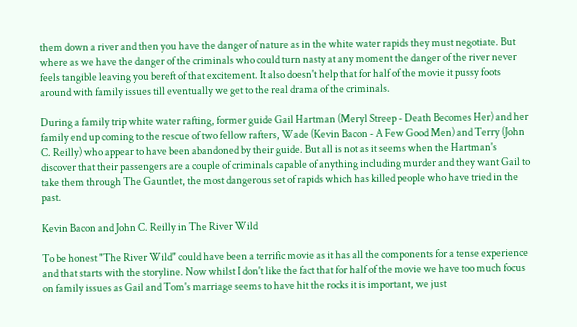them down a river and then you have the danger of nature as in the white water rapids they must negotiate. But where as we have the danger of the criminals who could turn nasty at any moment the danger of the river never feels tangible leaving you bereft of that excitement. It also doesn't help that for half of the movie it pussy foots around with family issues till eventually we get to the real drama of the criminals.

During a family trip white water rafting, former guide Gail Hartman (Meryl Streep - Death Becomes Her) and her family end up coming to the rescue of two fellow rafters, Wade (Kevin Bacon - A Few Good Men) and Terry (John C. Reilly) who appear to have been abandoned by their guide. But all is not as it seems when the Hartman's discover that their passengers are a couple of criminals capable of anything including murder and they want Gail to take them through The Gauntlet, the most dangerous set of rapids which has killed people who have tried in the past.

Kevin Bacon and John C. Reilly in The River Wild

To be honest "The River Wild" could have been a terrific movie as it has all the components for a tense experience and that starts with the storyline. Now whilst I don't like the fact that for half of the movie we have too much focus on family issues as Gail and Tom's marriage seems to have hit the rocks it is important, we just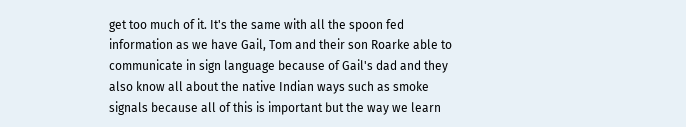get too much of it. It's the same with all the spoon fed information as we have Gail, Tom and their son Roarke able to communicate in sign language because of Gail's dad and they also know all about the native Indian ways such as smoke signals because all of this is important but the way we learn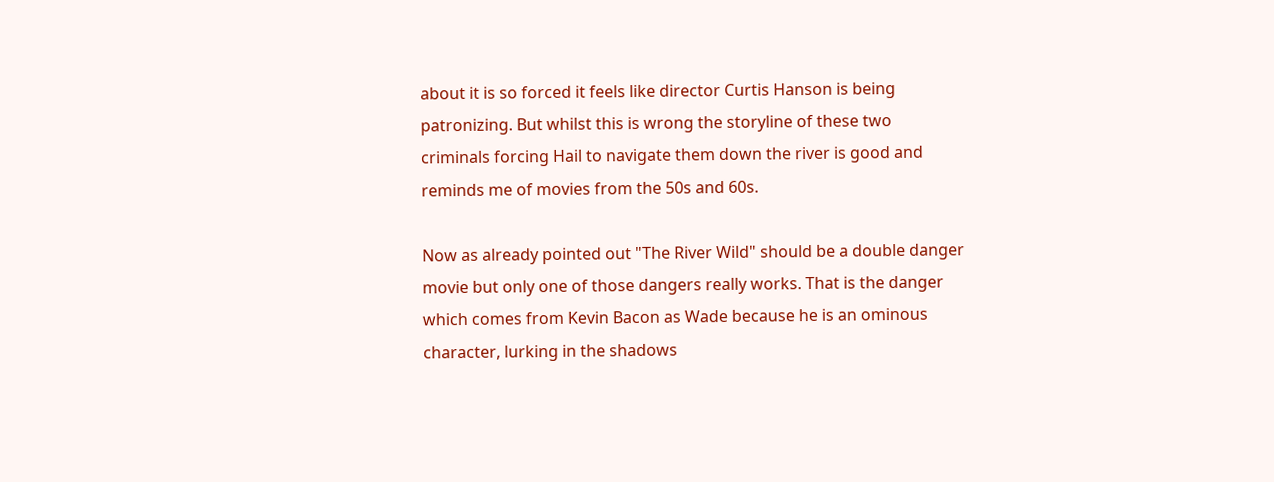about it is so forced it feels like director Curtis Hanson is being patronizing. But whilst this is wrong the storyline of these two criminals forcing Hail to navigate them down the river is good and reminds me of movies from the 50s and 60s.

Now as already pointed out "The River Wild" should be a double danger movie but only one of those dangers really works. That is the danger which comes from Kevin Bacon as Wade because he is an ominous character, lurking in the shadows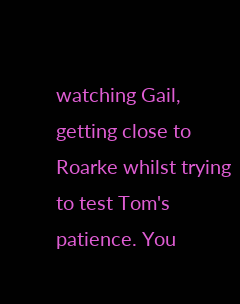watching Gail, getting close to Roarke whilst trying to test Tom's patience. You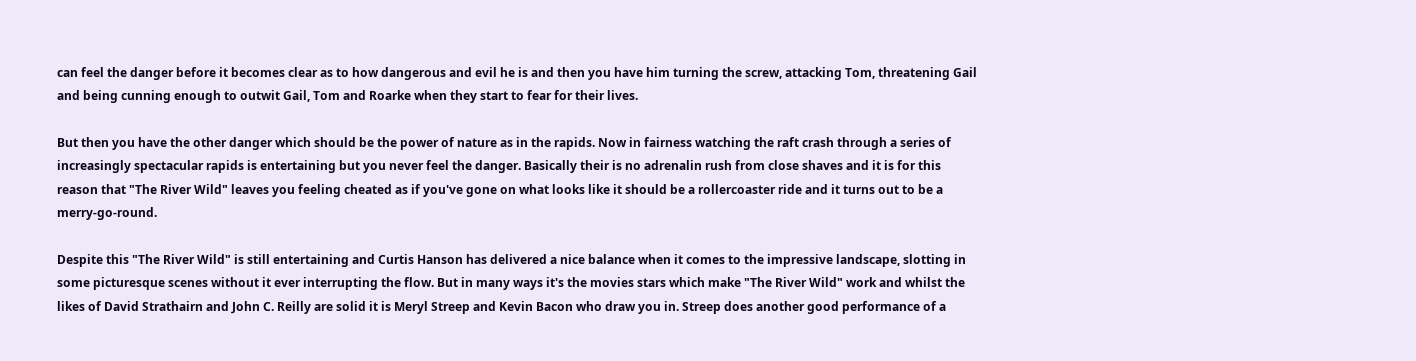can feel the danger before it becomes clear as to how dangerous and evil he is and then you have him turning the screw, attacking Tom, threatening Gail and being cunning enough to outwit Gail, Tom and Roarke when they start to fear for their lives.

But then you have the other danger which should be the power of nature as in the rapids. Now in fairness watching the raft crash through a series of increasingly spectacular rapids is entertaining but you never feel the danger. Basically their is no adrenalin rush from close shaves and it is for this reason that "The River Wild" leaves you feeling cheated as if you've gone on what looks like it should be a rollercoaster ride and it turns out to be a merry-go-round.

Despite this "The River Wild" is still entertaining and Curtis Hanson has delivered a nice balance when it comes to the impressive landscape, slotting in some picturesque scenes without it ever interrupting the flow. But in many ways it's the movies stars which make "The River Wild" work and whilst the likes of David Strathairn and John C. Reilly are solid it is Meryl Streep and Kevin Bacon who draw you in. Streep does another good performance of a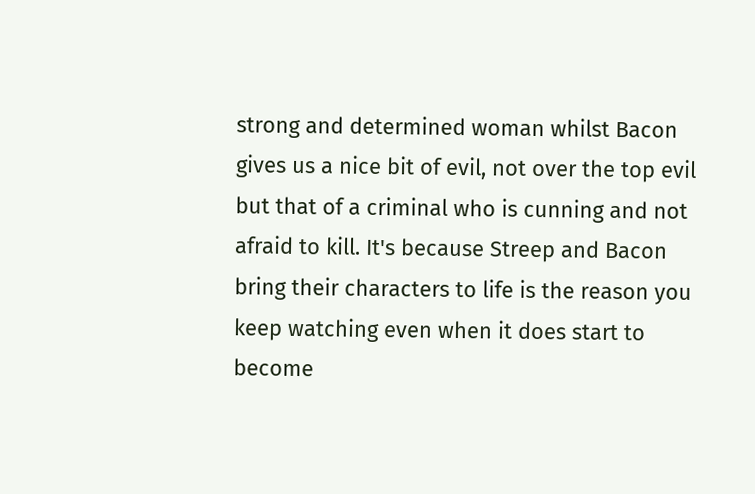strong and determined woman whilst Bacon gives us a nice bit of evil, not over the top evil but that of a criminal who is cunning and not afraid to kill. It's because Streep and Bacon bring their characters to life is the reason you keep watching even when it does start to become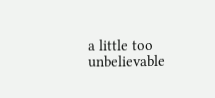a little too unbelievable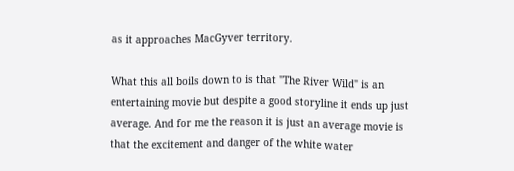as it approaches MacGyver territory.

What this all boils down to is that "The River Wild" is an entertaining movie but despite a good storyline it ends up just average. And for me the reason it is just an average movie is that the excitement and danger of the white water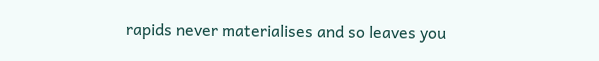rapids never materialises and so leaves you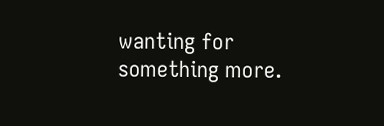wanting for something more.